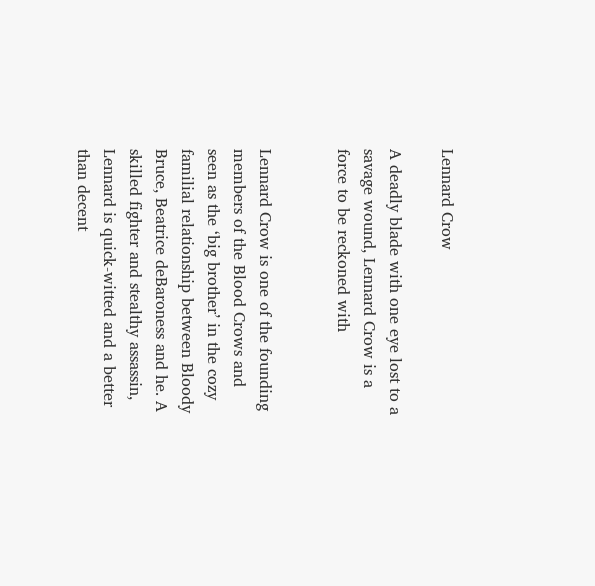Lennard Crow

A deadly blade with one eye lost to a savage wound, Lennard Crow is a force to be reckoned with


Lennard Crow is one of the founding members of the Blood Crows and seen as the ‘big brother’ in the cozy familial relationship between Bloody Bruce, Beatrice deBaroness and he. A skilled fighter and stealthy assassin, Lennard is quick-witted and a better than decent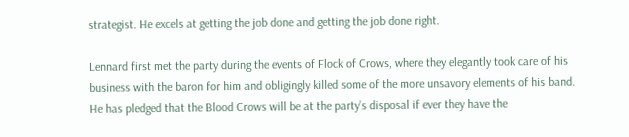strategist. He excels at getting the job done and getting the job done right.

Lennard first met the party during the events of Flock of Crows, where they elegantly took care of his business with the baron for him and obligingly killed some of the more unsavory elements of his band. He has pledged that the Blood Crows will be at the party’s disposal if ever they have the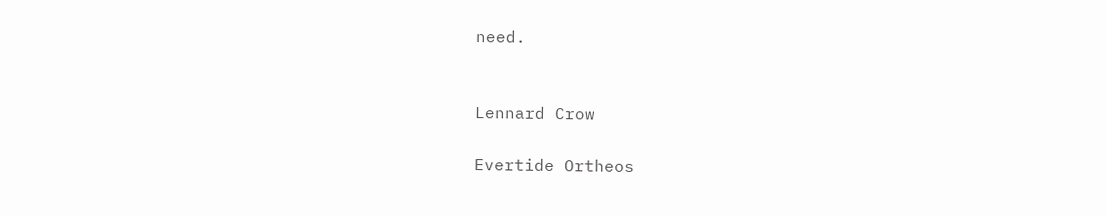need.


Lennard Crow

Evertide Ortheos